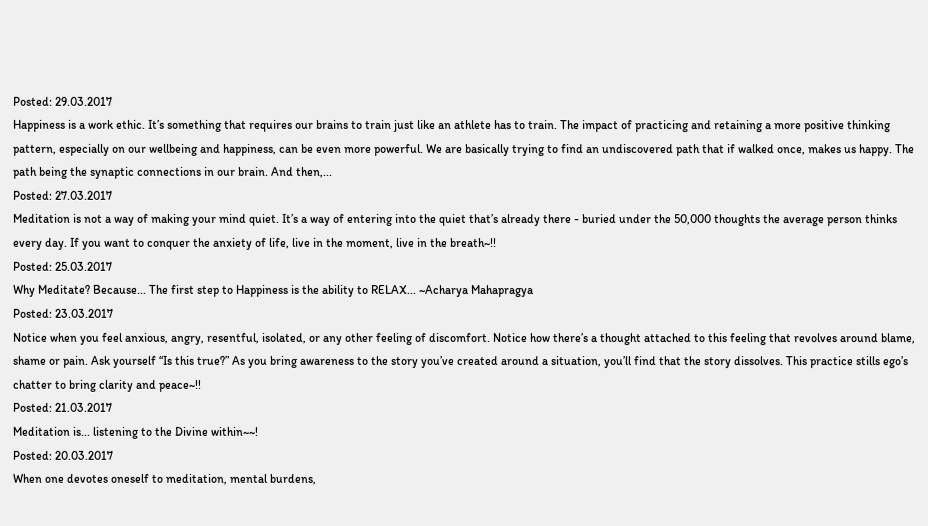Posted: 29.03.2017
Happiness is a work ethic. It’s something that requires our brains to train just like an athlete has to train. The impact of practicing and retaining a more positive thinking pattern, especially on our wellbeing and happiness, can be even more powerful. We are basically trying to find an undiscovered path that if walked once, makes us happy. The path being the synaptic connections in our brain. And then,...
Posted: 27.03.2017
Meditation is not a way of making your mind quiet. It’s a way of entering into the quiet that’s already there - buried under the 50,000 thoughts the average person thinks every day. If you want to conquer the anxiety of life, live in the moment, live in the breath~!!
Posted: 25.03.2017
Why Meditate? Because... The first step to Happiness is the ability to RELAX... ~Acharya Mahapragya
Posted: 23.03.2017
Notice when you feel anxious, angry, resentful, isolated, or any other feeling of discomfort. Notice how there’s a thought attached to this feeling that revolves around blame, shame or pain. Ask yourself “Is this true?” As you bring awareness to the story you’ve created around a situation, you’ll find that the story dissolves. This practice stills ego’s chatter to bring clarity and peace~!!
Posted: 21.03.2017
Meditation is... listening to the Divine within~~!
Posted: 20.03.2017
When one devotes oneself to meditation, mental burdens,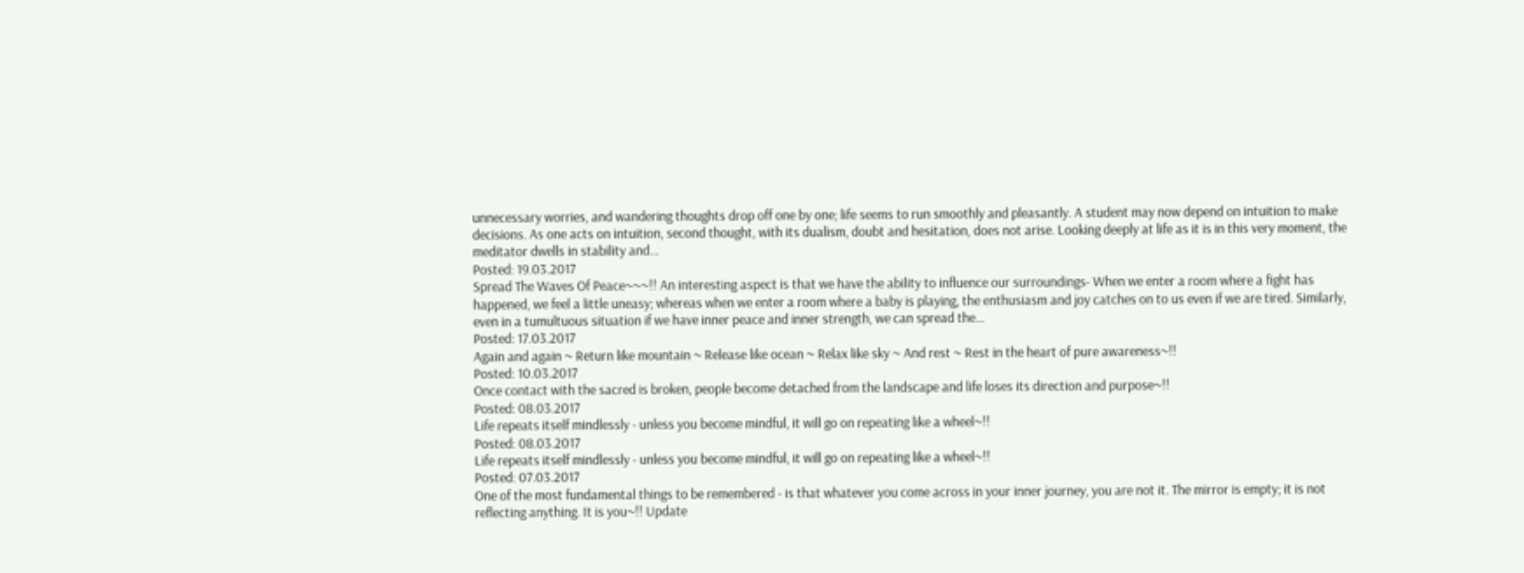unnecessary worries, and wandering thoughts drop off one by one; life seems to run smoothly and pleasantly. A student may now depend on intuition to make decisions. As one acts on intuition, second thought, with its dualism, doubt and hesitation, does not arise. Looking deeply at life as it is in this very moment, the meditator dwells in stability and...
Posted: 19.03.2017
Spread The Waves Of Peace~~~!! An interesting aspect is that we have the ability to influence our surroundings- When we enter a room where a fight has happened, we feel a little uneasy; whereas when we enter a room where a baby is playing, the enthusiasm and joy catches on to us even if we are tired. Similarly, even in a tumultuous situation if we have inner peace and inner strength, we can spread the...
Posted: 17.03.2017
Again and again ~ Return like mountain ~ Release like ocean ~ Relax like sky ~ And rest ~ Rest in the heart of pure awareness~!!
Posted: 10.03.2017
Once contact with the sacred is broken, people become detached from the landscape and life loses its direction and purpose~!!
Posted: 08.03.2017
Life repeats itself mindlessly - unless you become mindful, it will go on repeating like a wheel~!!
Posted: 08.03.2017
Life repeats itself mindlessly - unless you become mindful, it will go on repeating like a wheel~!!
Posted: 07.03.2017
One of the most fundamental things to be remembered - is that whatever you come across in your inner journey, you are not it. The mirror is empty; it is not reflecting anything. It is you~!! Update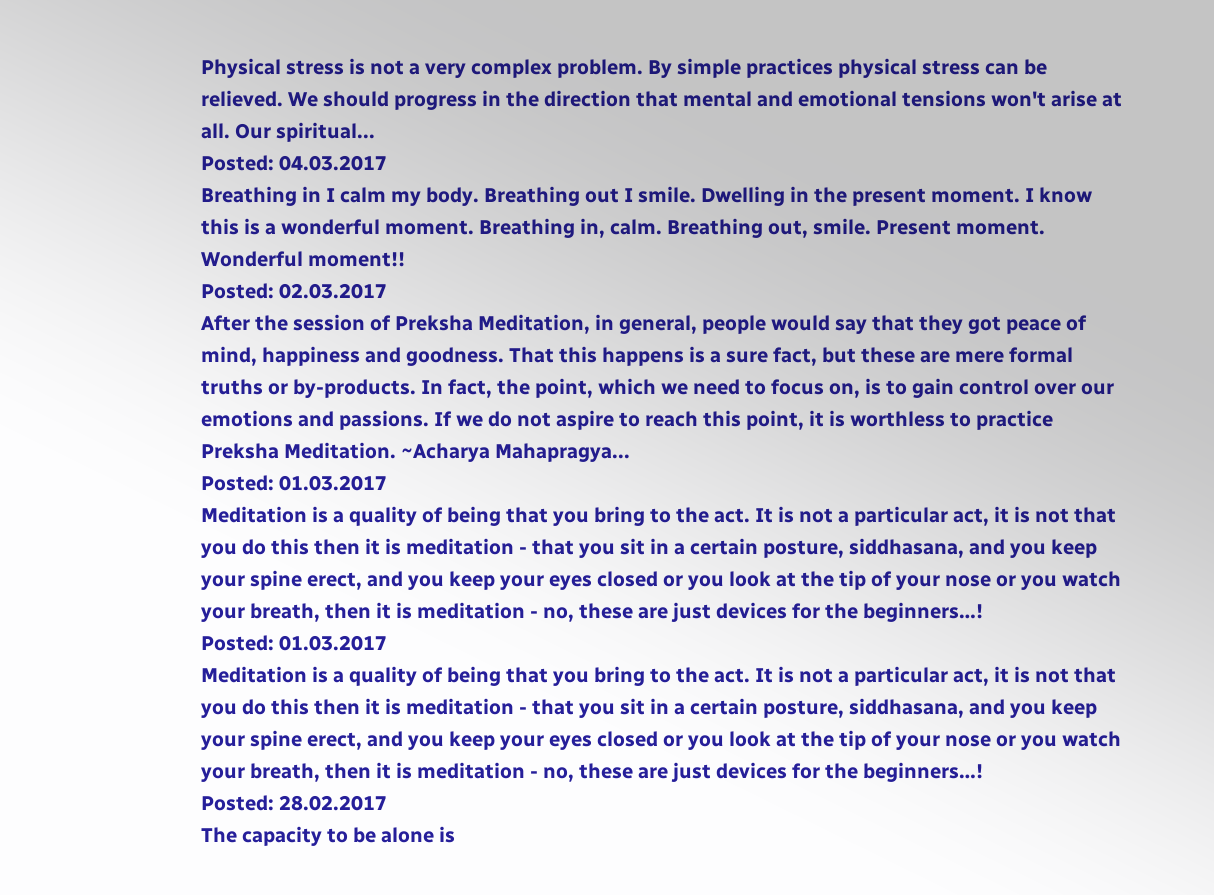Physical stress is not a very complex problem. By simple practices physical stress can be relieved. We should progress in the direction that mental and emotional tensions won't arise at all. Our spiritual...
Posted: 04.03.2017
Breathing in I calm my body. Breathing out I smile. Dwelling in the present moment. I know this is a wonderful moment. Breathing in, calm. Breathing out, smile. Present moment. Wonderful moment!!
Posted: 02.03.2017
After the session of Preksha Meditation, in general, people would say that they got peace of mind, happiness and goodness. That this happens is a sure fact, but these are mere formal truths or by-products. In fact, the point, which we need to focus on, is to gain control over our emotions and passions. If we do not aspire to reach this point, it is worthless to practice Preksha Meditation. ~Acharya Mahapragya...
Posted: 01.03.2017
Meditation is a quality of being that you bring to the act. It is not a particular act, it is not that you do this then it is meditation - that you sit in a certain posture, siddhasana, and you keep your spine erect, and you keep your eyes closed or you look at the tip of your nose or you watch your breath, then it is meditation - no, these are just devices for the beginners…!
Posted: 01.03.2017
Meditation is a quality of being that you bring to the act. It is not a particular act, it is not that you do this then it is meditation - that you sit in a certain posture, siddhasana, and you keep your spine erect, and you keep your eyes closed or you look at the tip of your nose or you watch your breath, then it is meditation - no, these are just devices for the beginners…!
Posted: 28.02.2017
The capacity to be alone is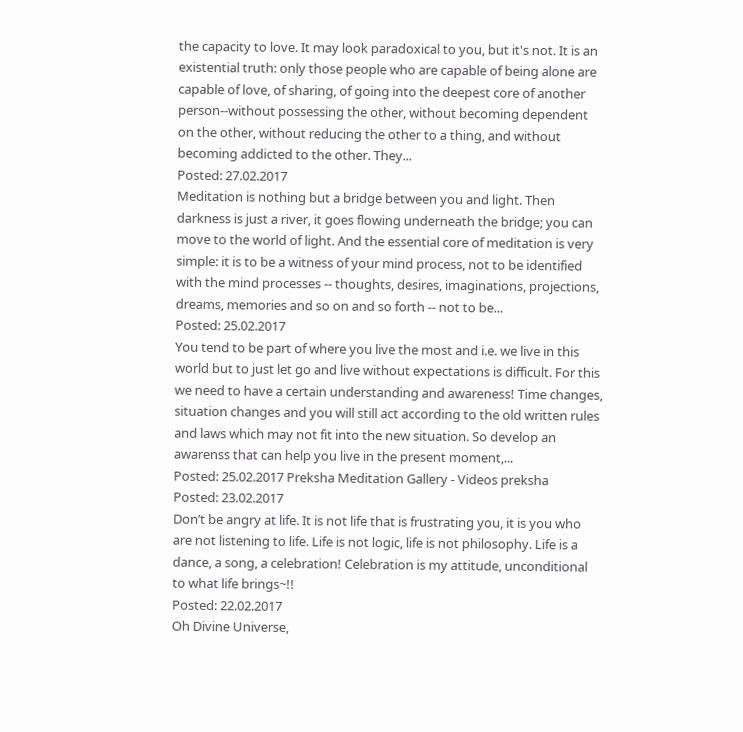the capacity to love. It may look paradoxical to you, but it's not. It is an existential truth: only those people who are capable of being alone are capable of love, of sharing, of going into the deepest core of another person--without possessing the other, without becoming dependent on the other, without reducing the other to a thing, and without becoming addicted to the other. They...
Posted: 27.02.2017
Meditation is nothing but a bridge between you and light. Then darkness is just a river, it goes flowing underneath the bridge; you can move to the world of light. And the essential core of meditation is very simple: it is to be a witness of your mind process, not to be identified with the mind processes -- thoughts, desires, imaginations, projections, dreams, memories and so on and so forth -- not to be...
Posted: 25.02.2017
You tend to be part of where you live the most and i.e. we live in this world but to just let go and live without expectations is difficult. For this we need to have a certain understanding and awareness! Time changes, situation changes and you will still act according to the old written rules and laws which may not fit into the new situation. So develop an awarenss that can help you live in the present moment,...
Posted: 25.02.2017 Preksha Meditation Gallery - Videos preksha
Posted: 23.02.2017
Don’t be angry at life. It is not life that is frustrating you, it is you who are not listening to life. Life is not logic, life is not philosophy. Life is a dance, a song, a celebration! Celebration is my attitude, unconditional to what life brings~!!
Posted: 22.02.2017
Oh Divine Universe,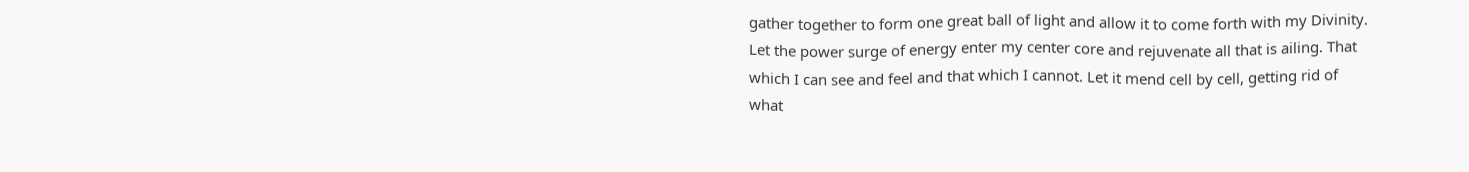gather together to form one great ball of light and allow it to come forth with my Divinity. Let the power surge of energy enter my center core and rejuvenate all that is ailing. That which I can see and feel and that which I cannot. Let it mend cell by cell, getting rid of what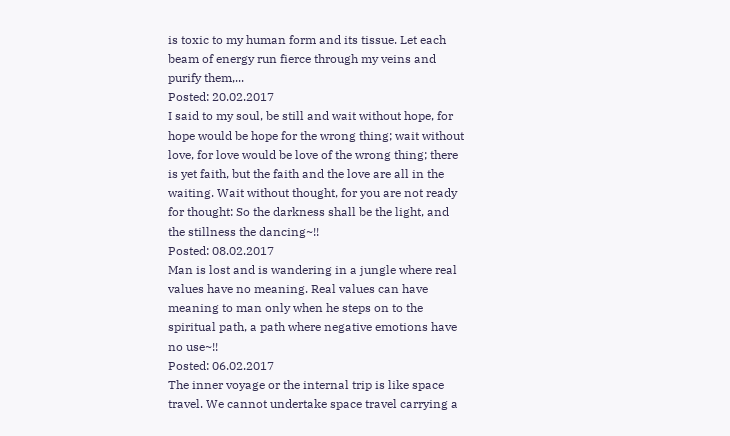is toxic to my human form and its tissue. Let each beam of energy run fierce through my veins and purify them,...
Posted: 20.02.2017
I said to my soul, be still and wait without hope, for hope would be hope for the wrong thing; wait without love, for love would be love of the wrong thing; there is yet faith, but the faith and the love are all in the waiting. Wait without thought, for you are not ready for thought: So the darkness shall be the light, and the stillness the dancing~!!
Posted: 08.02.2017
Man is lost and is wandering in a jungle where real values have no meaning. Real values can have meaning to man only when he steps on to the spiritual path, a path where negative emotions have no use~!!
Posted: 06.02.2017
The inner voyage or the internal trip is like space travel. We cannot undertake space travel carrying a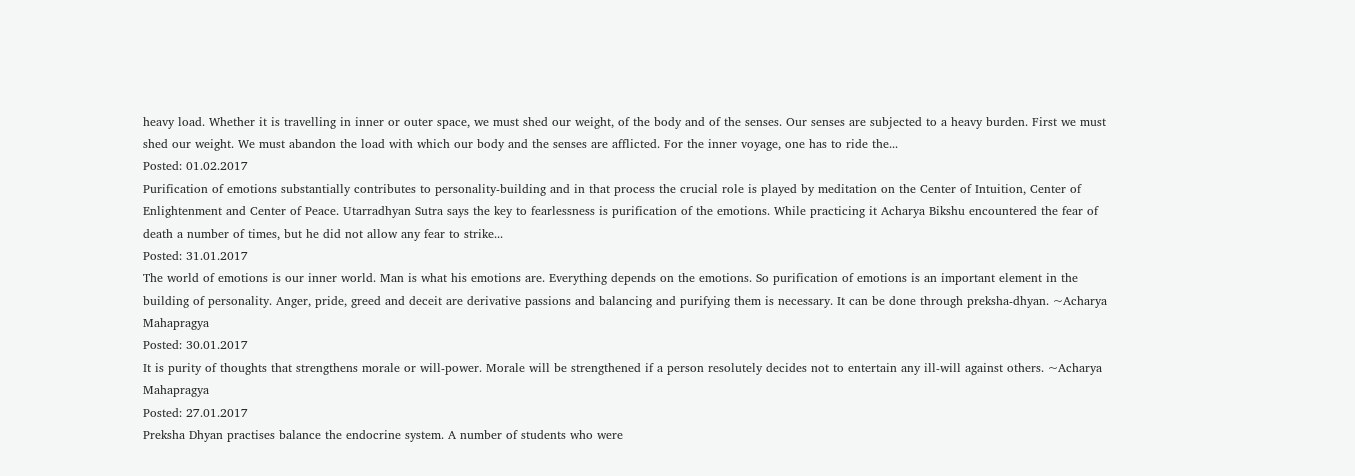heavy load. Whether it is travelling in inner or outer space, we must shed our weight, of the body and of the senses. Our senses are subjected to a heavy burden. First we must shed our weight. We must abandon the load with which our body and the senses are afflicted. For the inner voyage, one has to ride the...
Posted: 01.02.2017
Purification of emotions substantially contributes to personality-building and in that process the crucial role is played by meditation on the Center of Intuition, Center of Enlightenment and Center of Peace. Utarradhyan Sutra says the key to fearlessness is purification of the emotions. While practicing it Acharya Bikshu encountered the fear of death a number of times, but he did not allow any fear to strike...
Posted: 31.01.2017
The world of emotions is our inner world. Man is what his emotions are. Everything depends on the emotions. So purification of emotions is an important element in the building of personality. Anger, pride, greed and deceit are derivative passions and balancing and purifying them is necessary. It can be done through preksha-dhyan. ~Acharya Mahapragya
Posted: 30.01.2017
It is purity of thoughts that strengthens morale or will-power. Morale will be strengthened if a person resolutely decides not to entertain any ill-will against others. ~Acharya Mahapragya
Posted: 27.01.2017
Preksha Dhyan practises balance the endocrine system. A number of students who were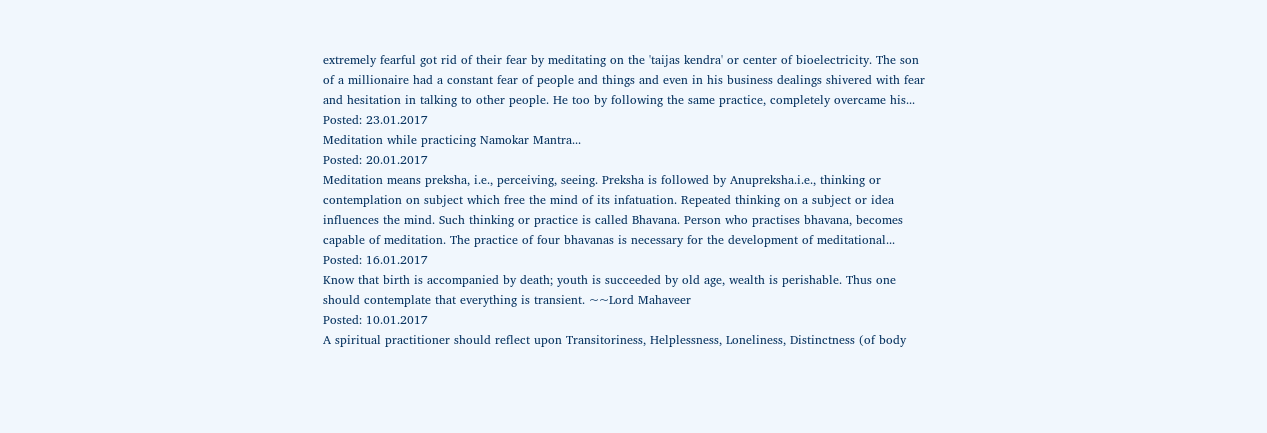extremely fearful got rid of their fear by meditating on the 'taijas kendra' or center of bioelectricity. The son of a millionaire had a constant fear of people and things and even in his business dealings shivered with fear and hesitation in talking to other people. He too by following the same practice, completely overcame his...
Posted: 23.01.2017
Meditation while practicing Namokar Mantra...
Posted: 20.01.2017
Meditation means preksha, i.e., perceiving, seeing. Preksha is followed by Anupreksha.i.e., thinking or contemplation on subject which free the mind of its infatuation. Repeated thinking on a subject or idea influences the mind. Such thinking or practice is called Bhavana. Person who practises bhavana, becomes capable of meditation. The practice of four bhavanas is necessary for the development of meditational...
Posted: 16.01.2017
Know that birth is accompanied by death; youth is succeeded by old age, wealth is perishable. Thus one should contemplate that everything is transient. ~~Lord Mahaveer
Posted: 10.01.2017
A spiritual practitioner should reflect upon Transitoriness, Helplessness, Loneliness, Distinctness (of body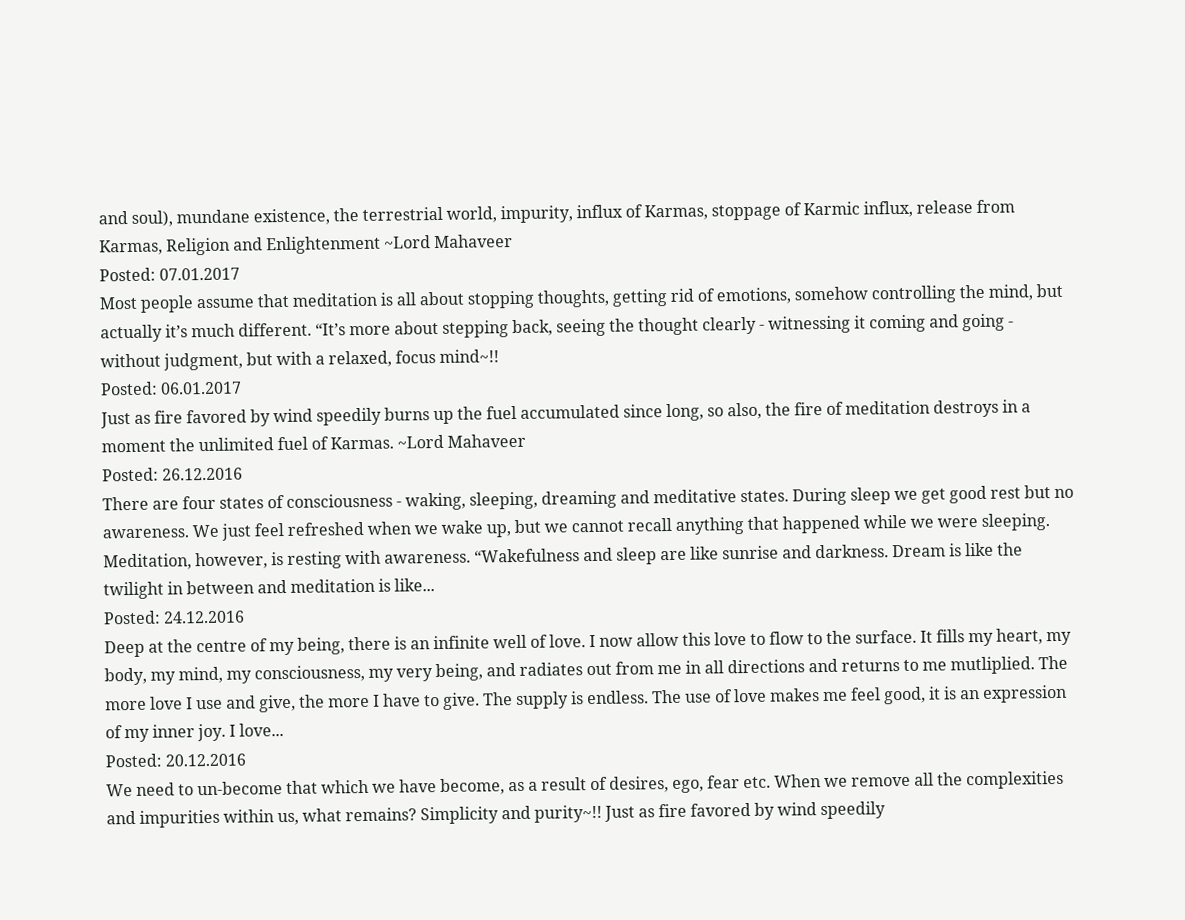and soul), mundane existence, the terrestrial world, impurity, influx of Karmas, stoppage of Karmic influx, release from Karmas, Religion and Enlightenment ~Lord Mahaveer
Posted: 07.01.2017
Most people assume that meditation is all about stopping thoughts, getting rid of emotions, somehow controlling the mind, but actually it’s much different. “It’s more about stepping back, seeing the thought clearly - witnessing it coming and going - without judgment, but with a relaxed, focus mind~!!
Posted: 06.01.2017
Just as fire favored by wind speedily burns up the fuel accumulated since long, so also, the fire of meditation destroys in a moment the unlimited fuel of Karmas. ~Lord Mahaveer
Posted: 26.12.2016
There are four states of consciousness - waking, sleeping, dreaming and meditative states. During sleep we get good rest but no awareness. We just feel refreshed when we wake up, but we cannot recall anything that happened while we were sleeping. Meditation, however, is resting with awareness. “Wakefulness and sleep are like sunrise and darkness. Dream is like the twilight in between and meditation is like...
Posted: 24.12.2016
Deep at the centre of my being, there is an infinite well of love. I now allow this love to flow to the surface. It fills my heart, my body, my mind, my consciousness, my very being, and radiates out from me in all directions and returns to me mutliplied. The more love I use and give, the more I have to give. The supply is endless. The use of love makes me feel good, it is an expression of my inner joy. I love...
Posted: 20.12.2016
We need to un-become that which we have become, as a result of desires, ego, fear etc. When we remove all the complexities and impurities within us, what remains? Simplicity and purity~!! Just as fire favored by wind speedily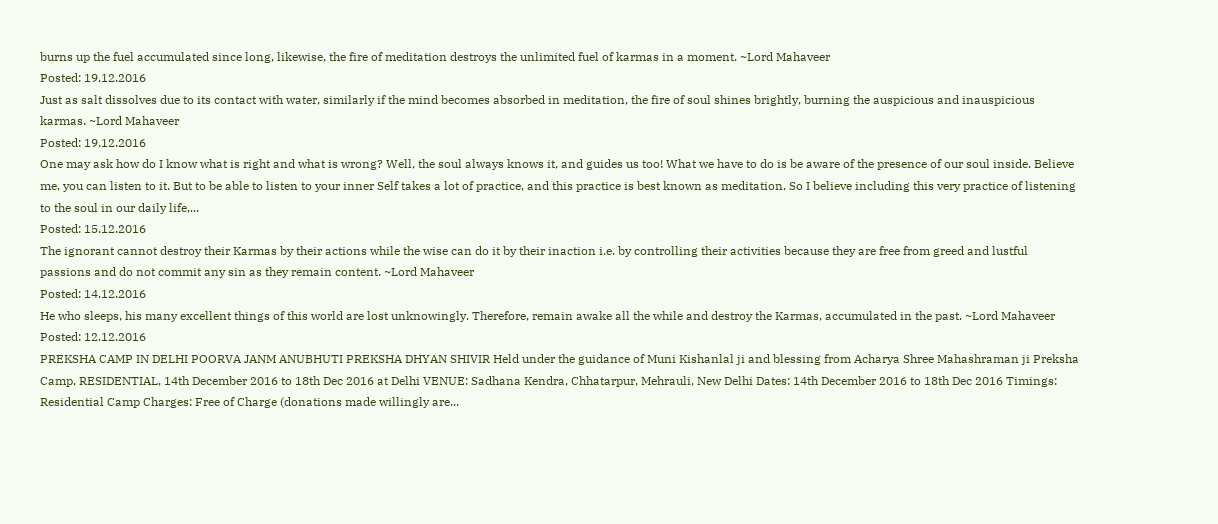burns up the fuel accumulated since long, likewise, the fire of meditation destroys the unlimited fuel of karmas in a moment. ~Lord Mahaveer
Posted: 19.12.2016
Just as salt dissolves due to its contact with water, similarly if the mind becomes absorbed in meditation, the fire of soul shines brightly, burning the auspicious and inauspicious karmas. ~Lord Mahaveer
Posted: 19.12.2016
One may ask how do I know what is right and what is wrong? Well, the soul always knows it, and guides us too! What we have to do is be aware of the presence of our soul inside. Believe me, you can listen to it. But to be able to listen to your inner Self takes a lot of practice, and this practice is best known as meditation. So I believe including this very practice of listening to the soul in our daily life,...
Posted: 15.12.2016
The ignorant cannot destroy their Karmas by their actions while the wise can do it by their inaction i.e. by controlling their activities because they are free from greed and lustful passions and do not commit any sin as they remain content. ~Lord Mahaveer
Posted: 14.12.2016
He who sleeps, his many excellent things of this world are lost unknowingly. Therefore, remain awake all the while and destroy the Karmas, accumulated in the past. ~Lord Mahaveer
Posted: 12.12.2016
PREKSHA CAMP IN DELHI POORVA JANM ANUBHUTI PREKSHA DHYAN SHIVIR Held under the guidance of Muni Kishanlal ji and blessing from Acharya Shree Mahashraman ji Preksha Camp, RESIDENTIAL, 14th December 2016 to 18th Dec 2016 at Delhi VENUE: Sadhana Kendra, Chhatarpur, Mehrauli, New Delhi Dates: 14th December 2016 to 18th Dec 2016 Timings: Residential Camp Charges: Free of Charge (donations made willingly are...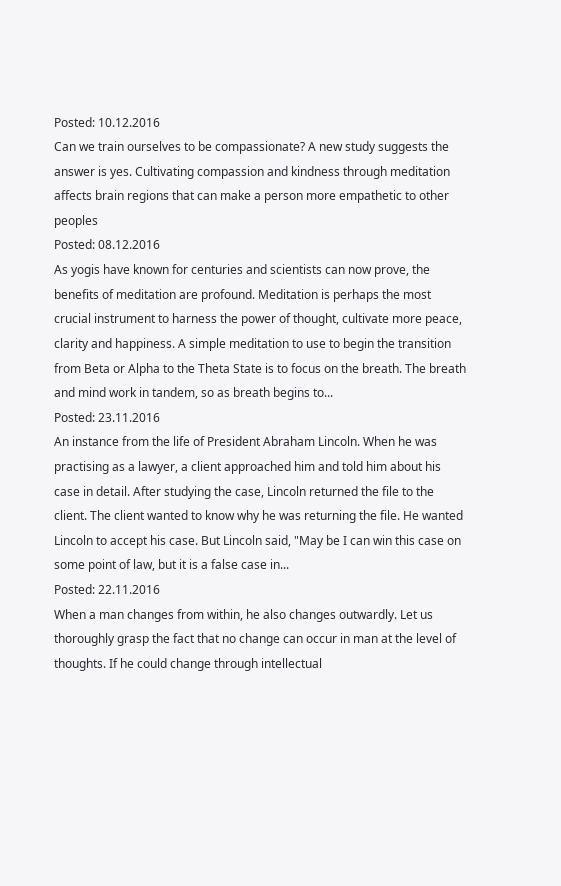Posted: 10.12.2016
Can we train ourselves to be compassionate? A new study suggests the answer is yes. Cultivating compassion and kindness through meditation affects brain regions that can make a person more empathetic to other peoples
Posted: 08.12.2016
As yogis have known for centuries and scientists can now prove, the benefits of meditation are profound. Meditation is perhaps the most crucial instrument to harness the power of thought, cultivate more peace, clarity and happiness. A simple meditation to use to begin the transition from Beta or Alpha to the Theta State is to focus on the breath. The breath and mind work in tandem, so as breath begins to...
Posted: 23.11.2016
An instance from the life of President Abraham Lincoln. When he was practising as a lawyer, a client approached him and told him about his case in detail. After studying the case, Lincoln returned the file to the client. The client wanted to know why he was returning the file. He wanted Lincoln to accept his case. But Lincoln said, "May be I can win this case on some point of law, but it is a false case in...
Posted: 22.11.2016
When a man changes from within, he also changes outwardly. Let us thoroughly grasp the fact that no change can occur in man at the level of thoughts. If he could change through intellectual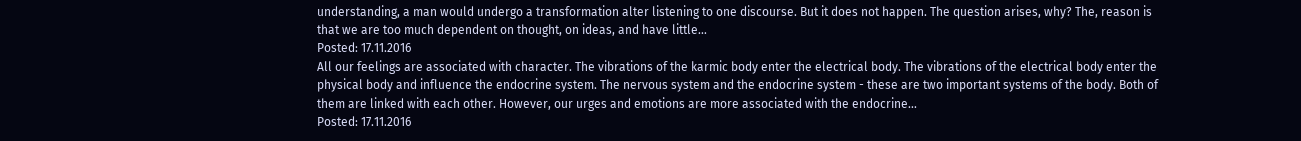understanding, a man would undergo a transformation alter listening to one discourse. But it does not happen. The question arises, why? The, reason is that we are too much dependent on thought, on ideas, and have little...
Posted: 17.11.2016
All our feelings are associated with character. The vibrations of the karmic body enter the electrical body. The vibrations of the electrical body enter the physical body and influence the endocrine system. The nervous system and the endocrine system - these are two important systems of the body. Both of them are linked with each other. However, our urges and emotions are more associated with the endocrine...
Posted: 17.11.2016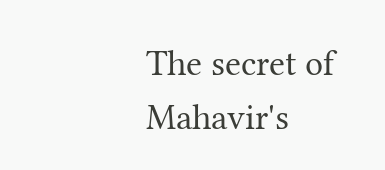The secret of Mahavir's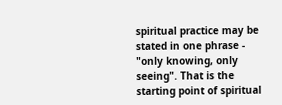spiritual practice may be stated in one phrase - "only knowing, only seeing". That is the starting point of spiritual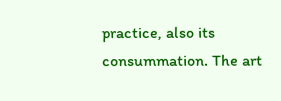practice, also its consummation. The art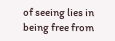of seeing lies in being free from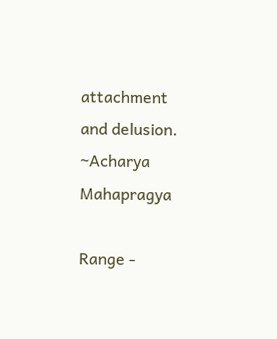attachment and delusion. ~Acharya Mahapragya

Range -